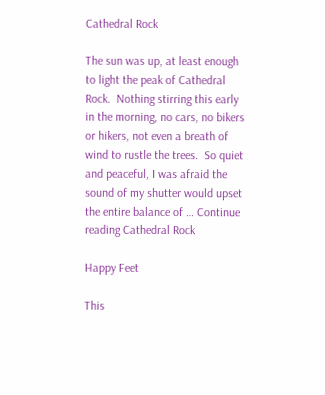Cathedral Rock

The sun was up, at least enough to light the peak of Cathedral Rock.  Nothing stirring this early in the morning, no cars, no bikers or hikers, not even a breath of wind to rustle the trees.  So quiet and peaceful, I was afraid the sound of my shutter would upset the entire balance of … Continue reading Cathedral Rock

Happy Feet

This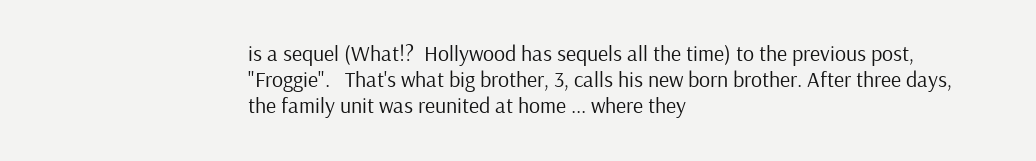is a sequel (What!?  Hollywood has sequels all the time) to the previous post, "Froggie".   That's what big brother, 3, calls his new born brother. After three days, the family unit was reunited at home ... where they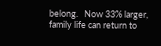belong.   Now 33% larger, family life can return to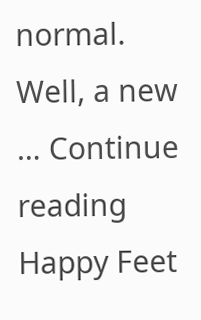normal.   Well, a new … Continue reading Happy Feet